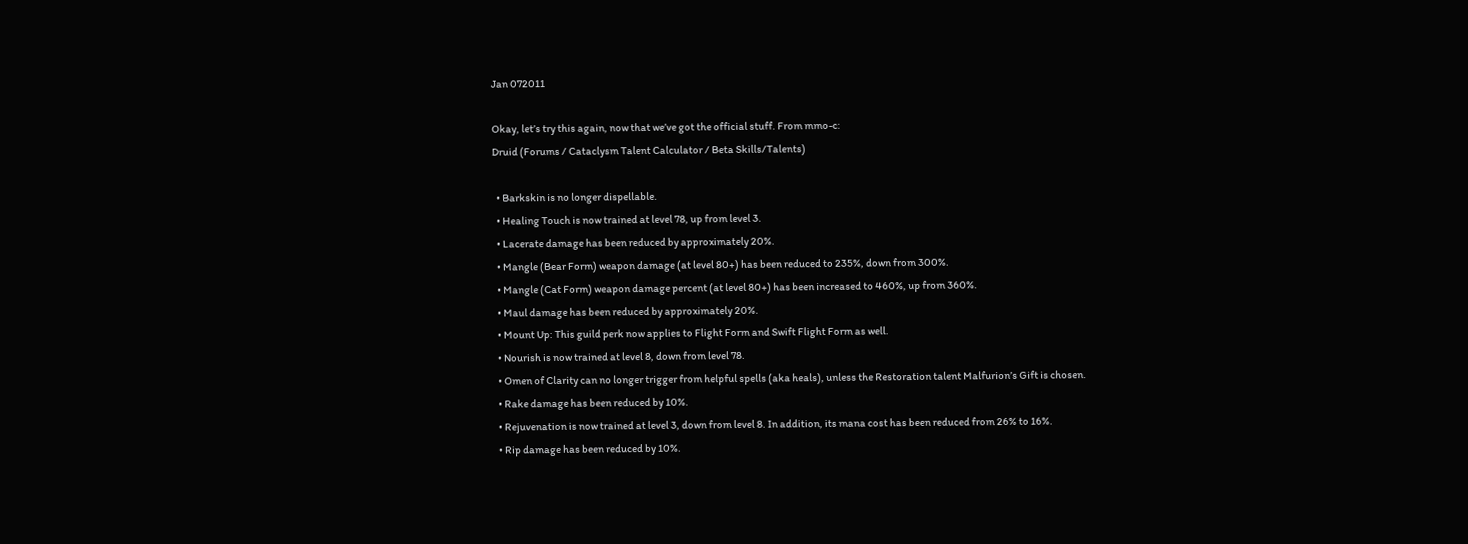Jan 072011

Okay, let’s try this again, now that we’ve got the official stuff. From mmo-c:
Druid (Forums / Cataclysm Talent Calculator / Beta Skills/Talents)

  • Barkskin is no longer dispellable.
  • Healing Touch is now trained at level 78, up from level 3.
  • Lacerate damage has been reduced by approximately 20%.
  • Mangle (Bear Form) weapon damage (at level 80+) has been reduced to 235%, down from 300%.
  • Mangle (Cat Form) weapon damage percent (at level 80+) has been increased to 460%, up from 360%.
  • Maul damage has been reduced by approximately 20%.
  • Mount Up: This guild perk now applies to Flight Form and Swift Flight Form as well.
  • Nourish is now trained at level 8, down from level 78.
  • Omen of Clarity can no longer trigger from helpful spells (aka heals), unless the Restoration talent Malfurion’s Gift is chosen.
  • Rake damage has been reduced by 10%.
  • Rejuvenation is now trained at level 3, down from level 8. In addition, its mana cost has been reduced from 26% to 16%.
  • Rip damage has been reduced by 10%.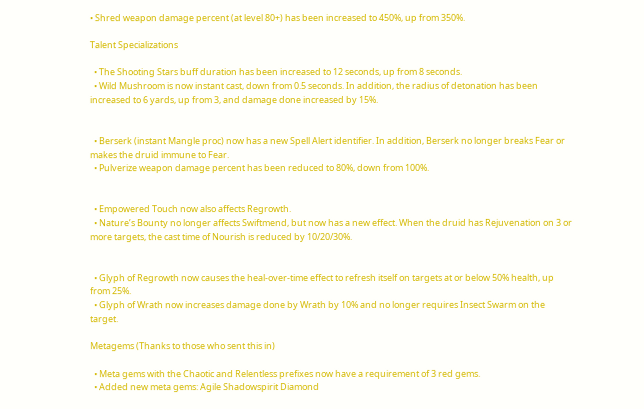• Shred weapon damage percent (at level 80+) has been increased to 450%, up from 350%.

Talent Specializations

  • The Shooting Stars buff duration has been increased to 12 seconds, up from 8 seconds.
  • Wild Mushroom is now instant cast, down from 0.5 seconds. In addition, the radius of detonation has been increased to 6 yards, up from 3, and damage done increased by 15%.


  • Berserk (instant Mangle proc) now has a new Spell Alert identifier. In addition, Berserk no longer breaks Fear or makes the druid immune to Fear.
  • Pulverize weapon damage percent has been reduced to 80%, down from 100%.


  • Empowered Touch now also affects Regrowth.
  • Nature’s Bounty no longer affects Swiftmend, but now has a new effect. When the druid has Rejuvenation on 3 or more targets, the cast time of Nourish is reduced by 10/20/30%.


  • Glyph of Regrowth now causes the heal-over-time effect to refresh itself on targets at or below 50% health, up from 25%.
  • Glyph of Wrath now increases damage done by Wrath by 10% and no longer requires Insect Swarm on the target.

Metagems (Thanks to those who sent this in)

  • Meta gems with the Chaotic and Relentless prefixes now have a requirement of 3 red gems.
  • Added new meta gems: Agile Shadowspirit Diamond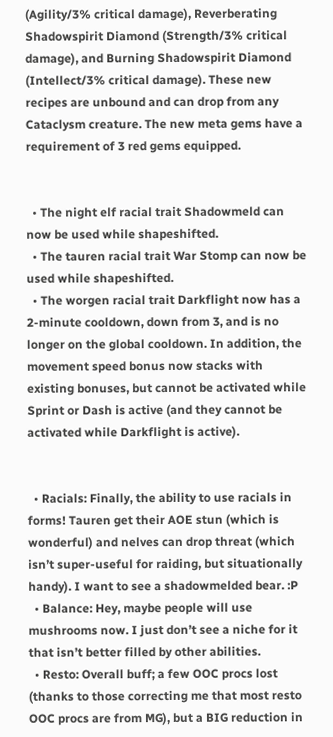(Agility/3% critical damage), Reverberating Shadowspirit Diamond (Strength/3% critical damage), and Burning Shadowspirit Diamond (Intellect/3% critical damage). These new recipes are unbound and can drop from any Cataclysm creature. The new meta gems have a requirement of 3 red gems equipped.


  • The night elf racial trait Shadowmeld can now be used while shapeshifted.
  • The tauren racial trait War Stomp can now be used while shapeshifted.
  • The worgen racial trait Darkflight now has a 2-minute cooldown, down from 3, and is no longer on the global cooldown. In addition, the movement speed bonus now stacks with existing bonuses, but cannot be activated while Sprint or Dash is active (and they cannot be activated while Darkflight is active).


  • Racials: Finally, the ability to use racials in forms! Tauren get their AOE stun (which is wonderful) and nelves can drop threat (which isn’t super-useful for raiding, but situationally handy). I want to see a shadowmelded bear. :P
  • Balance: Hey, maybe people will use mushrooms now. I just don’t see a niche for it that isn’t better filled by other abilities.
  • Resto: Overall buff; a few OOC procs lost (thanks to those correcting me that most resto OOC procs are from MG), but a BIG reduction in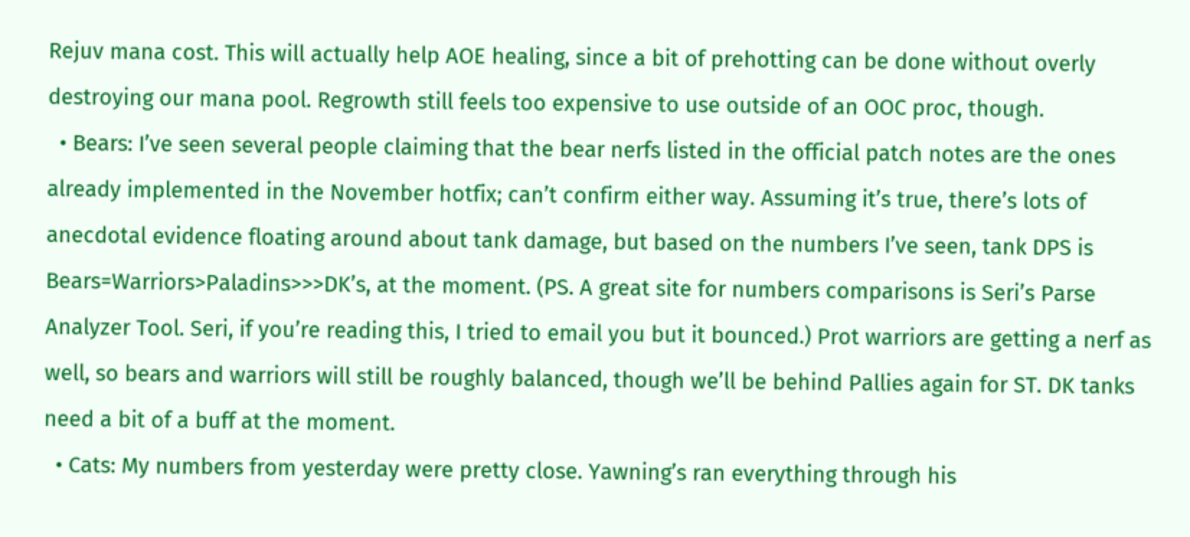Rejuv mana cost. This will actually help AOE healing, since a bit of prehotting can be done without overly destroying our mana pool. Regrowth still feels too expensive to use outside of an OOC proc, though.
  • Bears: I’ve seen several people claiming that the bear nerfs listed in the official patch notes are the ones already implemented in the November hotfix; can’t confirm either way. Assuming it’s true, there’s lots of anecdotal evidence floating around about tank damage, but based on the numbers I’ve seen, tank DPS is Bears=Warriors>Paladins>>>DK’s, at the moment. (PS. A great site for numbers comparisons is Seri’s Parse Analyzer Tool. Seri, if you’re reading this, I tried to email you but it bounced.) Prot warriors are getting a nerf as well, so bears and warriors will still be roughly balanced, though we’ll be behind Pallies again for ST. DK tanks need a bit of a buff at the moment.
  • Cats: My numbers from yesterday were pretty close. Yawning’s ran everything through his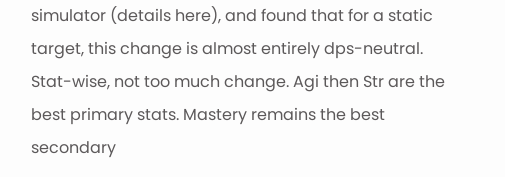simulator (details here), and found that for a static target, this change is almost entirely dps-neutral. Stat-wise, not too much change. Agi then Str are the best primary stats. Mastery remains the best secondary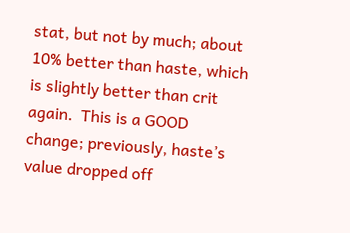stat, but not by much; about 10% better than haste, which is slightly better than crit again.  This is a GOOD change; previously, haste’s value dropped off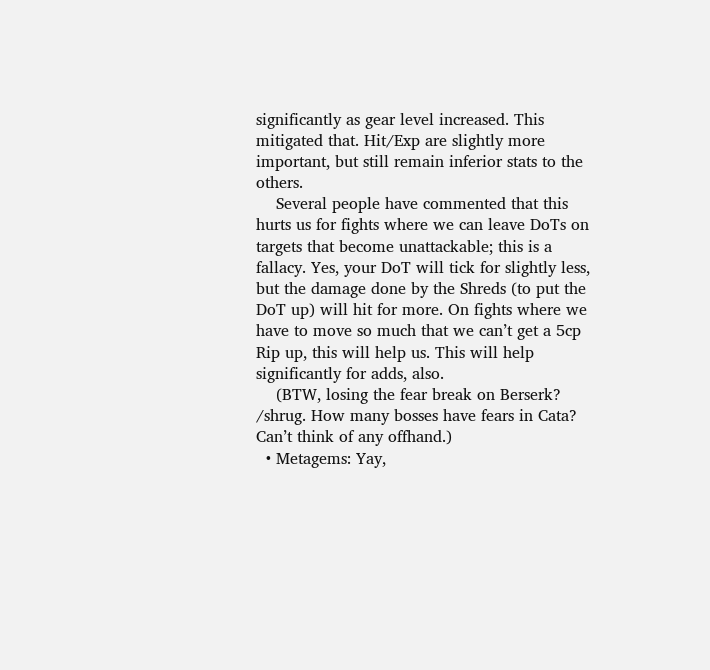significantly as gear level increased. This mitigated that. Hit/Exp are slightly more important, but still remain inferior stats to the others.
    Several people have commented that this hurts us for fights where we can leave DoTs on targets that become unattackable; this is a fallacy. Yes, your DoT will tick for slightly less, but the damage done by the Shreds (to put the DoT up) will hit for more. On fights where we have to move so much that we can’t get a 5cp Rip up, this will help us. This will help significantly for adds, also.
    (BTW, losing the fear break on Berserk? /shrug. How many bosses have fears in Cata? Can’t think of any offhand.)
  • Metagems: Yay,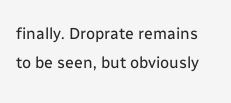finally. Droprate remains to be seen, but obviously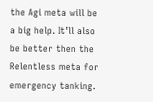the Agi meta will be a big help. It’ll also be better then the Relentless meta for emergency tanking.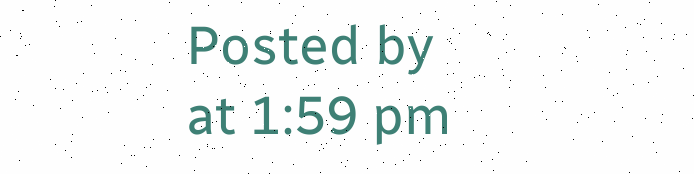Posted by at 1:59 pm